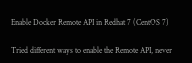Enable Docker Remote API in Redhat 7 (CentOS 7)

Tried different ways to enable the Remote API, never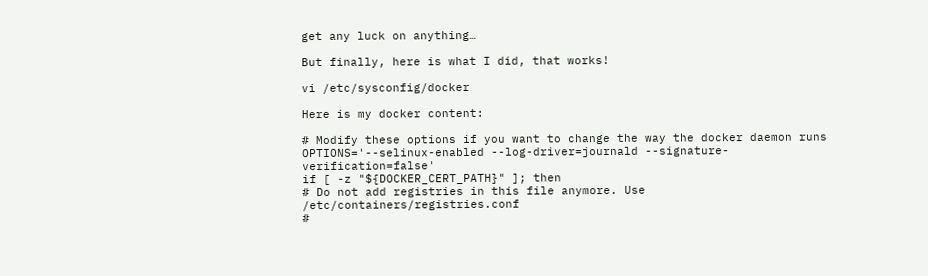get any luck on anything…

But finally, here is what I did, that works!

vi /etc/sysconfig/docker

Here is my docker content:

# Modify these options if you want to change the way the docker daemon runs
OPTIONS='--selinux-enabled --log-driver=journald --signature-verification=false'
if [ -z "${DOCKER_CERT_PATH}" ]; then
# Do not add registries in this file anymore. Use /etc/containers/registries.conf
#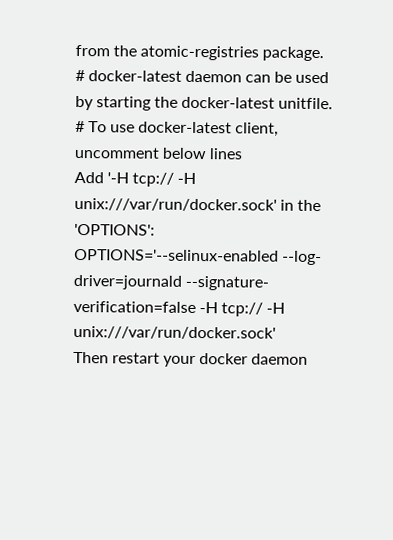from the atomic-registries package.
# docker-latest daemon can be used by starting the docker-latest unitfile.
# To use docker-latest client, uncomment below lines
Add '-H tcp:// -H unix:///var/run/docker.sock' in the 'OPTIONS':
OPTIONS='--selinux-enabled --log-driver=journald --signature-verification=false -H tcp:// -H unix:///var/run/docker.sock'
Then restart your docker daemon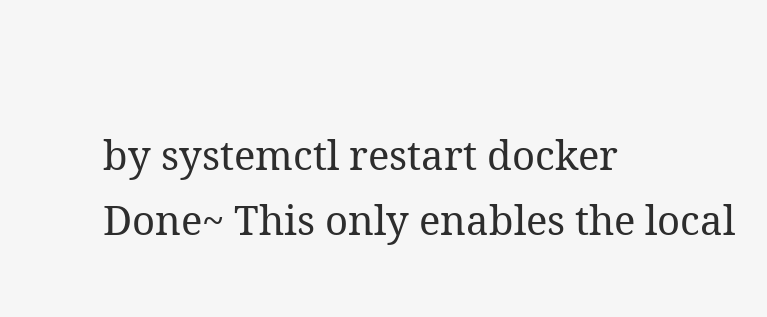by systemctl restart docker
Done~ This only enables the local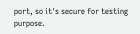port, so it's secure for testing purpose.